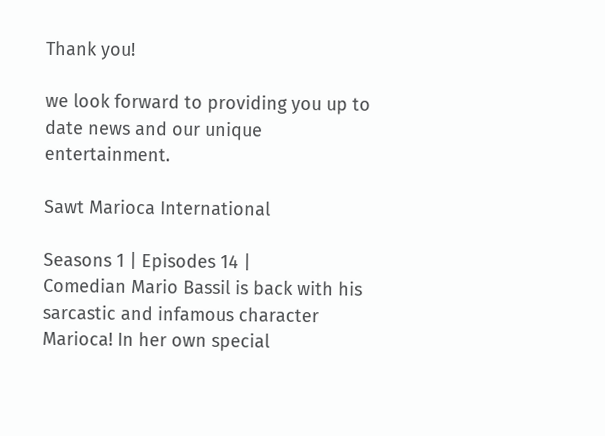Thank you!

we look forward to providing you up to date news and our unique entertainment.

Sawt Marioca International

Seasons 1 | Episodes 14 |
Comedian Mario Bassil is back with his sarcastic and infamous character Marioca! In her own special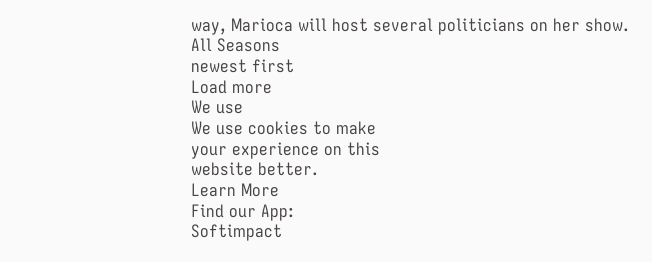way, Marioca will host several politicians on her show.
All Seasons
newest first
Load more
We use
We use cookies to make
your experience on this
website better.
Learn More
Find our App:
Softimpact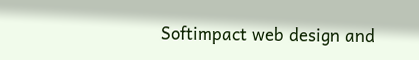Softimpact web design and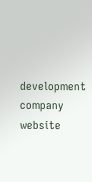development company website